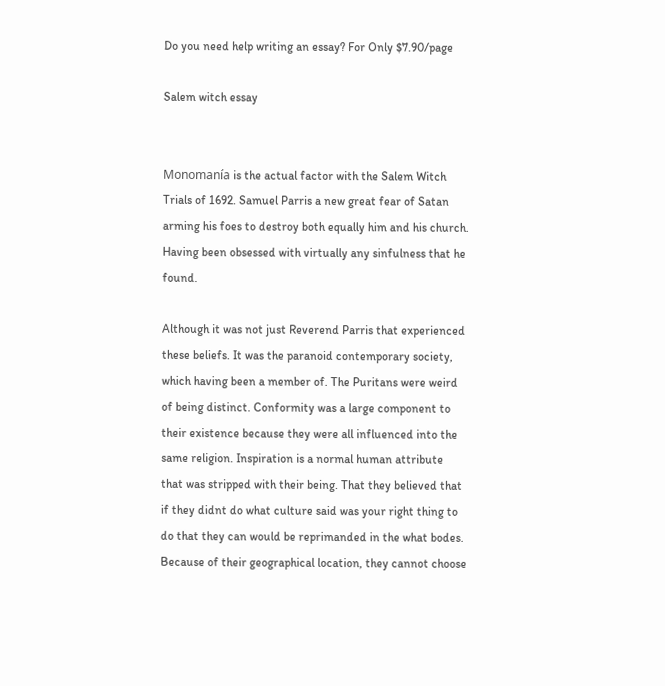Do you need help writing an essay? For Only $7.90/page

Salem witch essay


Monomanía is the actual factor with the Salem Witch Trials of 1692. Samuel Parris a new great fear of Satan arming his foes to destroy both equally him and his church. Having been obsessed with virtually any sinfulness that he found.

Although it was not just Reverend Parris that experienced these beliefs. It was the paranoid contemporary society, which having been a member of. The Puritans were weird of being distinct. Conformity was a large component to their existence because they were all influenced into the same religion. Inspiration is a normal human attribute that was stripped with their being. That they believed that if they didnt do what culture said was your right thing to do that they can would be reprimanded in the what bodes. Because of their geographical location, they cannot choose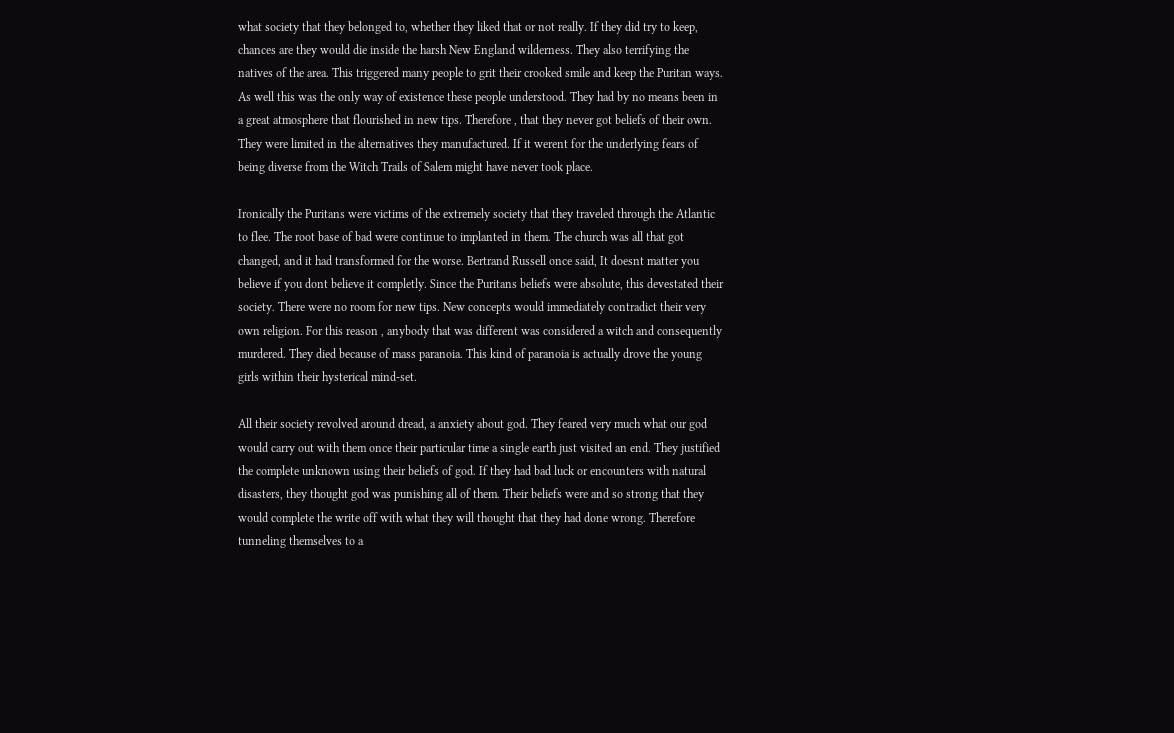what society that they belonged to, whether they liked that or not really. If they did try to keep, chances are they would die inside the harsh New England wilderness. They also terrifying the natives of the area. This triggered many people to grit their crooked smile and keep the Puritan ways. As well this was the only way of existence these people understood. They had by no means been in a great atmosphere that flourished in new tips. Therefore , that they never got beliefs of their own. They were limited in the alternatives they manufactured. If it werent for the underlying fears of being diverse from the Witch Trails of Salem might have never took place.

Ironically the Puritans were victims of the extremely society that they traveled through the Atlantic to flee. The root base of bad were continue to implanted in them. The church was all that got changed, and it had transformed for the worse. Bertrand Russell once said, It doesnt matter you believe if you dont believe it completly. Since the Puritans beliefs were absolute, this devestated their society. There were no room for new tips. New concepts would immediately contradict their very own religion. For this reason , anybody that was different was considered a witch and consequently murdered. They died because of mass paranoia. This kind of paranoia is actually drove the young girls within their hysterical mind-set.

All their society revolved around dread, a anxiety about god. They feared very much what our god would carry out with them once their particular time a single earth just visited an end. They justified the complete unknown using their beliefs of god. If they had bad luck or encounters with natural disasters, they thought god was punishing all of them. Their beliefs were and so strong that they would complete the write off with what they will thought that they had done wrong. Therefore tunneling themselves to a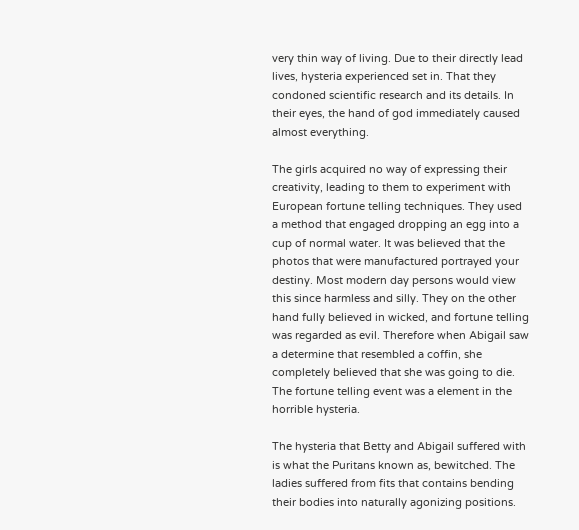very thin way of living. Due to their directly lead lives, hysteria experienced set in. That they condoned scientific research and its details. In their eyes, the hand of god immediately caused almost everything.

The girls acquired no way of expressing their creativity, leading to them to experiment with European fortune telling techniques. They used a method that engaged dropping an egg into a cup of normal water. It was believed that the photos that were manufactured portrayed your destiny. Most modern day persons would view this since harmless and silly. They on the other hand fully believed in wicked, and fortune telling was regarded as evil. Therefore when Abigail saw a determine that resembled a coffin, she completely believed that she was going to die. The fortune telling event was a element in the horrible hysteria.

The hysteria that Betty and Abigail suffered with is what the Puritans known as, bewitched. The ladies suffered from fits that contains bending their bodies into naturally agonizing positions.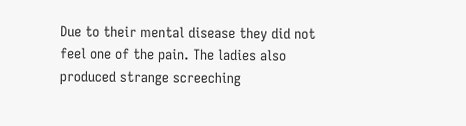Due to their mental disease they did not feel one of the pain. The ladies also produced strange screeching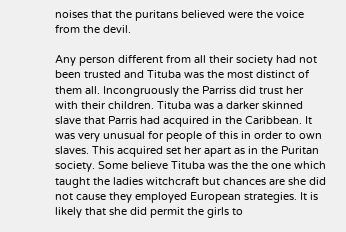noises that the puritans believed were the voice from the devil.

Any person different from all their society had not been trusted and Tituba was the most distinct of them all. Incongruously the Parriss did trust her with their children. Tituba was a darker skinned slave that Parris had acquired in the Caribbean. It was very unusual for people of this in order to own slaves. This acquired set her apart as in the Puritan society. Some believe Tituba was the the one which taught the ladies witchcraft but chances are she did not cause they employed European strategies. It is likely that she did permit the girls to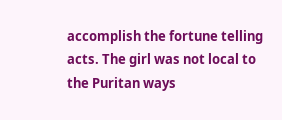accomplish the fortune telling acts. The girl was not local to the Puritan ways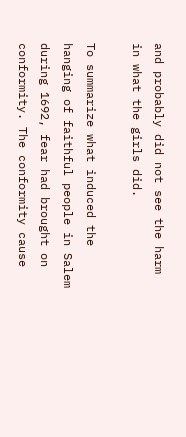and probably did not see the harm in what the girls did.

To summarize what induced the hanging of faithful people in Salem during 1692, fear had brought on conformity. The conformity cause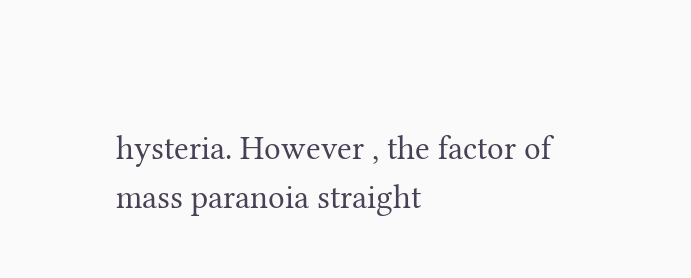hysteria. However , the factor of mass paranoia straight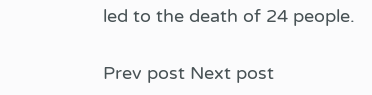led to the death of 24 people.

Prev post Next post